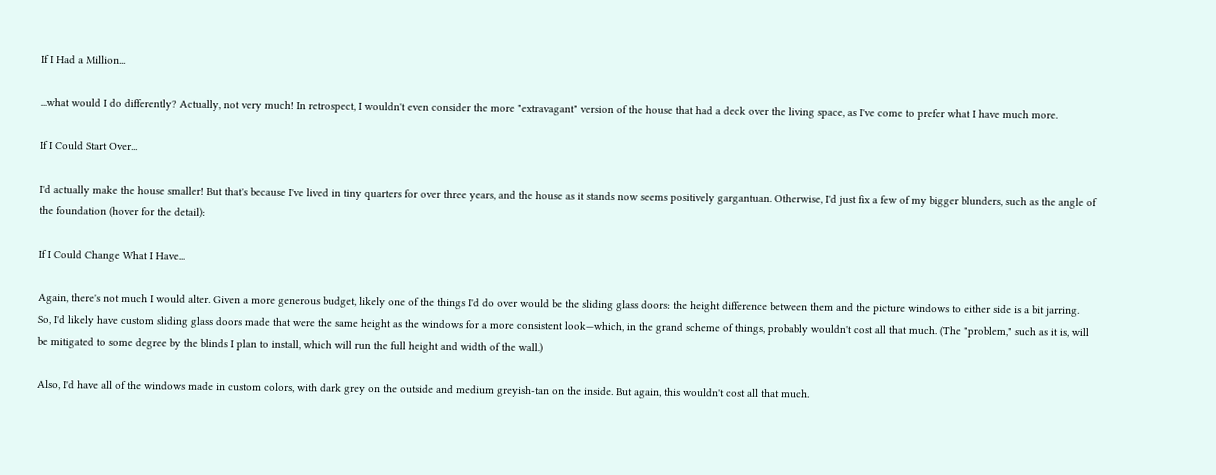If I Had a Million...

...what would I do differently? Actually, not very much! In retrospect, I wouldn't even consider the more "extravagant" version of the house that had a deck over the living space, as I've come to prefer what I have much more.

If I Could Start Over...

I'd actually make the house smaller! But that's because I've lived in tiny quarters for over three years, and the house as it stands now seems positively gargantuan. Otherwise, I'd just fix a few of my bigger blunders, such as the angle of the foundation (hover for the detail):

If I Could Change What I Have...

Again, there's not much I would alter. Given a more generous budget, likely one of the things I'd do over would be the sliding glass doors: the height difference between them and the picture windows to either side is a bit jarring. So, I'd likely have custom sliding glass doors made that were the same height as the windows for a more consistent look—which, in the grand scheme of things, probably wouldn't cost all that much. (The "problem," such as it is, will be mitigated to some degree by the blinds I plan to install, which will run the full height and width of the wall.)

Also, I'd have all of the windows made in custom colors, with dark grey on the outside and medium greyish-tan on the inside. But again, this wouldn't cost all that much.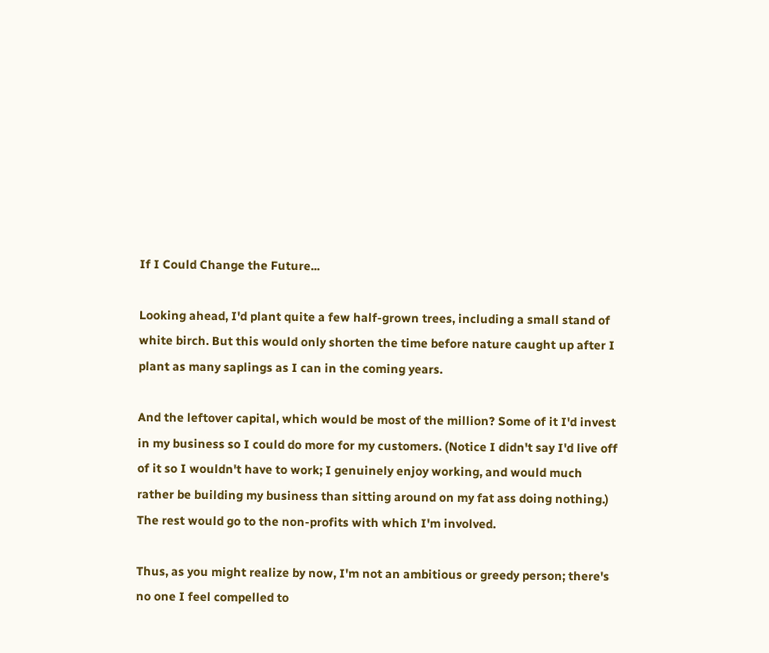If I Could Change the Future...

Looking ahead, I'd plant quite a few half-grown trees, including a small stand of white birch. But this would only shorten the time before nature caught up after I plant as many saplings as I can in the coming years.

And the leftover capital, which would be most of the million? Some of it I'd invest in my business so I could do more for my customers. (Notice I didn't say I'd live off of it so I wouldn't have to work; I genuinely enjoy working, and would much rather be building my business than sitting around on my fat ass doing nothing.) The rest would go to the non-profits with which I'm involved.

Thus, as you might realize by now, I'm not an ambitious or greedy person; there's no one I feel compelled to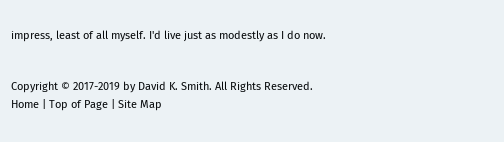impress, least of all myself. I'd live just as modestly as I do now.


Copyright © 2017-2019 by David K. Smith. All Rights Reserved.
Home | Top of Page | Site Map